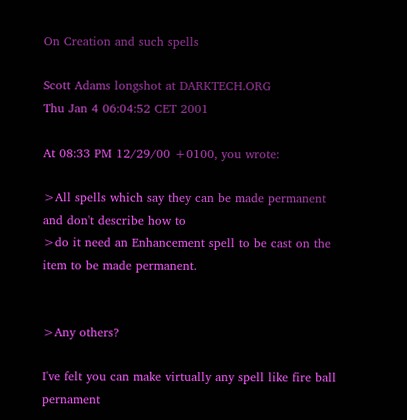On Creation and such spells

Scott Adams longshot at DARKTECH.ORG
Thu Jan 4 06:04:52 CET 2001

At 08:33 PM 12/29/00 +0100, you wrote:

>All spells which say they can be made permanent and don't describe how to
>do it need an Enhancement spell to be cast on the item to be made permanent.


>Any others?

I've felt you can make virtually any spell like fire ball pernament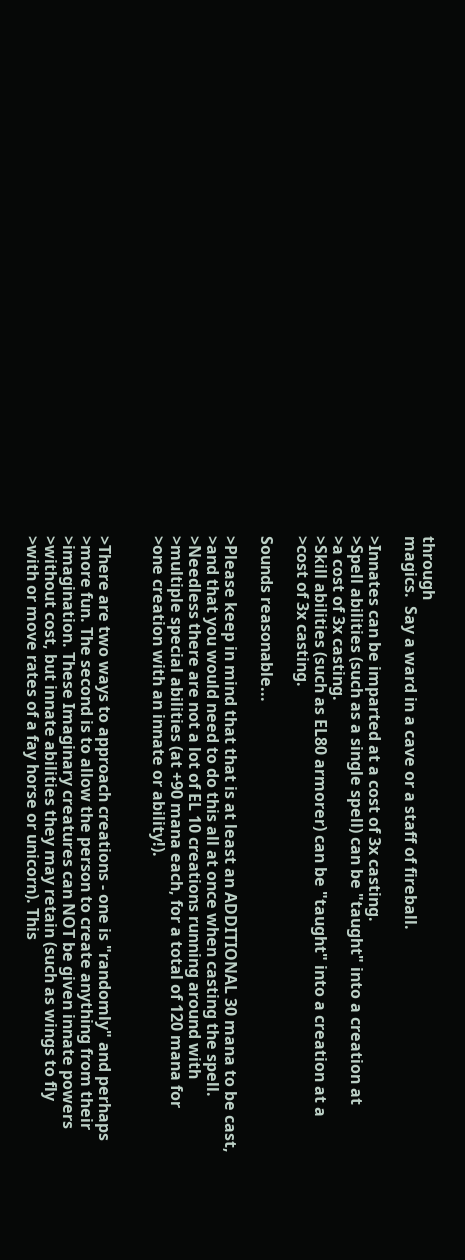through
magics.  Say a ward in a cave or a staff of fireball.

>Innates can be imparted at a cost of 3x casting.
>Spell abilities (such as a single spell) can be "taught" into a creation at
>a cost of 3x casting.
>Skill abilities (such as EL80 armorer) can be "taught" into a creation at a
>cost of 3x casting.

Sounds reasonable...

>Please keep in mind that that is at least an ADDITIONAL 30 mana to be cast,
>and that you would need to do this all at once when casting the spell.
>Needless there are not a lot of EL 10 creations running around with
>multiple special abilities (at +90 mana each, for a total of 120 mana for
>one creation with an innate or ability!).


>There are two ways to approach creations - one is "randomly" and perhaps
>more fun. The second is to allow the person to create anything from their
>imagination. These Imaginary creatures can NOT be given innate powers
>without cost, but innate abilities they may retain (such as wings to fly
>with or move rates of a fay horse or unicorn). This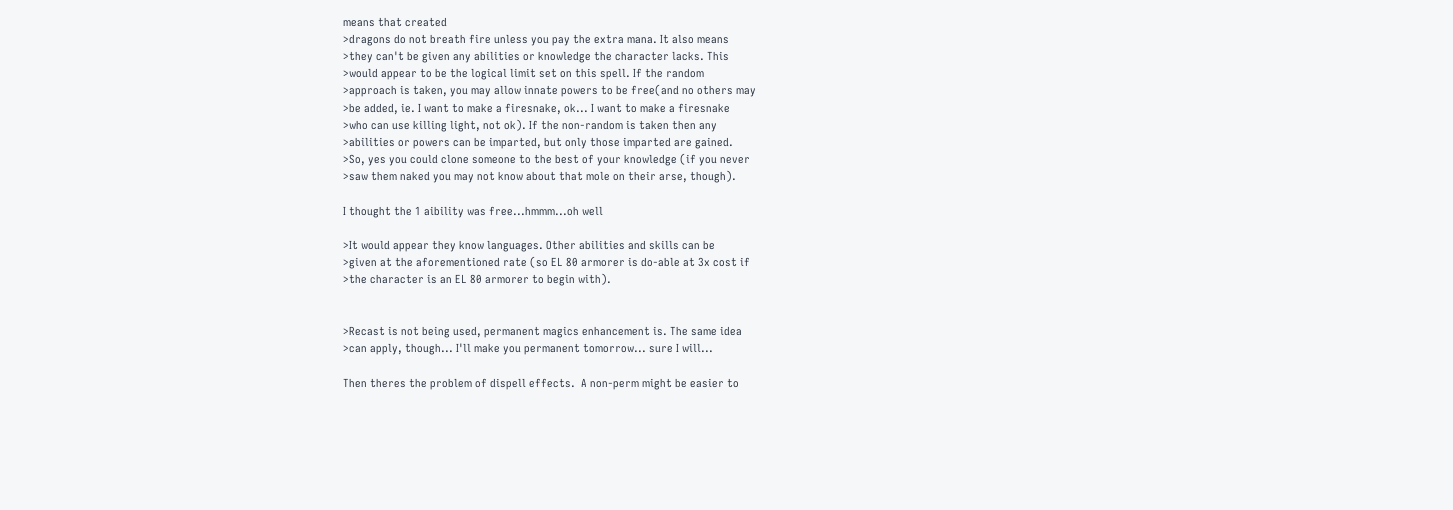means that created
>dragons do not breath fire unless you pay the extra mana. It also means
>they can't be given any abilities or knowledge the character lacks. This
>would appear to be the logical limit set on this spell. If the random
>approach is taken, you may allow innate powers to be free(and no others may
>be added, ie. I want to make a firesnake, ok... I want to make a firesnake
>who can use killing light, not ok). If the non-random is taken then any
>abilities or powers can be imparted, but only those imparted are gained.
>So, yes you could clone someone to the best of your knowledge (if you never
>saw them naked you may not know about that mole on their arse, though).

I thought the 1 aibility was free...hmmm...oh well

>It would appear they know languages. Other abilities and skills can be
>given at the aforementioned rate (so EL 80 armorer is do-able at 3x cost if
>the character is an EL 80 armorer to begin with).


>Recast is not being used, permanent magics enhancement is. The same idea
>can apply, though... I'll make you permanent tomorrow... sure I will...

Then theres the problem of dispell effects.  A non-perm might be easier to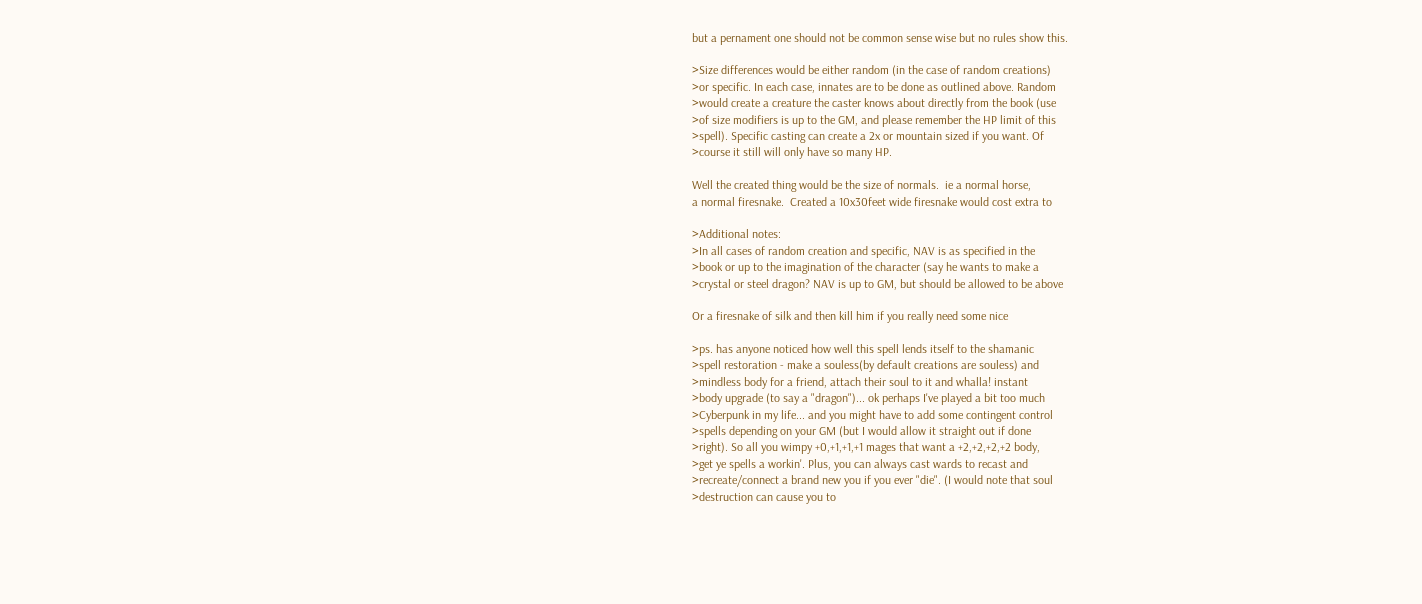but a pernament one should not be common sense wise but no rules show this.

>Size differences would be either random (in the case of random creations)
>or specific. In each case, innates are to be done as outlined above. Random
>would create a creature the caster knows about directly from the book (use
>of size modifiers is up to the GM, and please remember the HP limit of this
>spell). Specific casting can create a 2x or mountain sized if you want. Of
>course it still will only have so many HP.

Well the created thing would be the size of normals.  ie a normal horse,
a normal firesnake.  Created a 10x30feet wide firesnake would cost extra to

>Additional notes:
>In all cases of random creation and specific, NAV is as specified in the
>book or up to the imagination of the character (say he wants to make a
>crystal or steel dragon? NAV is up to GM, but should be allowed to be above

Or a firesnake of silk and then kill him if you really need some nice

>ps. has anyone noticed how well this spell lends itself to the shamanic
>spell restoration - make a souless(by default creations are souless) and
>mindless body for a friend, attach their soul to it and whalla! instant
>body upgrade (to say a "dragon")... ok perhaps I've played a bit too much
>Cyberpunk in my life... and you might have to add some contingent control
>spells depending on your GM (but I would allow it straight out if done
>right). So all you wimpy +0,+1,+1,+1 mages that want a +2,+2,+2,+2 body,
>get ye spells a workin'. Plus, you can always cast wards to recast and
>recreate/connect a brand new you if you ever "die". (I would note that soul
>destruction can cause you to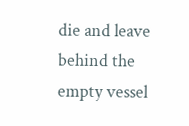die and leave behind the empty vessel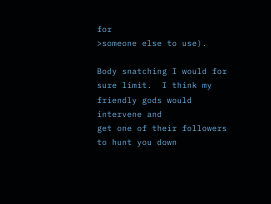for
>someone else to use).

Body snatching I would for sure limit.  I think my friendly gods would
intervene and
get one of their followers to hunt you down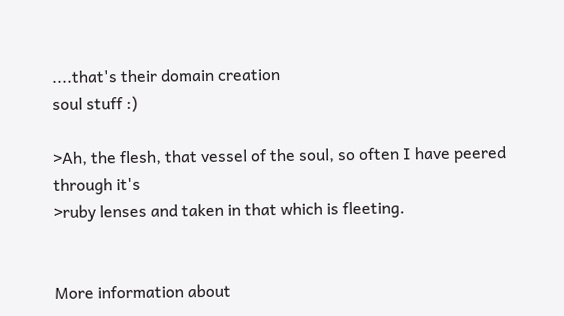....that's their domain creation
soul stuff :)

>Ah, the flesh, that vessel of the soul, so often I have peered through it's
>ruby lenses and taken in that which is fleeting.


More information about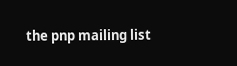the pnp mailing list